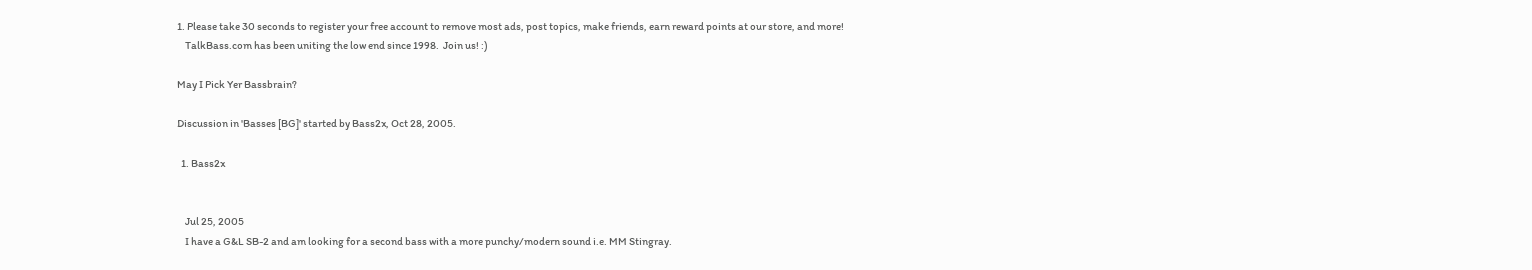1. Please take 30 seconds to register your free account to remove most ads, post topics, make friends, earn reward points at our store, and more!
    TalkBass.com has been uniting the low end since 1998.  Join us! :)

May I Pick Yer Bassbrain?

Discussion in 'Basses [BG]' started by Bass2x, Oct 28, 2005.

  1. Bass2x


    Jul 25, 2005
    I have a G&L SB-2 and am looking for a second bass with a more punchy/modern sound i.e. MM Stingray.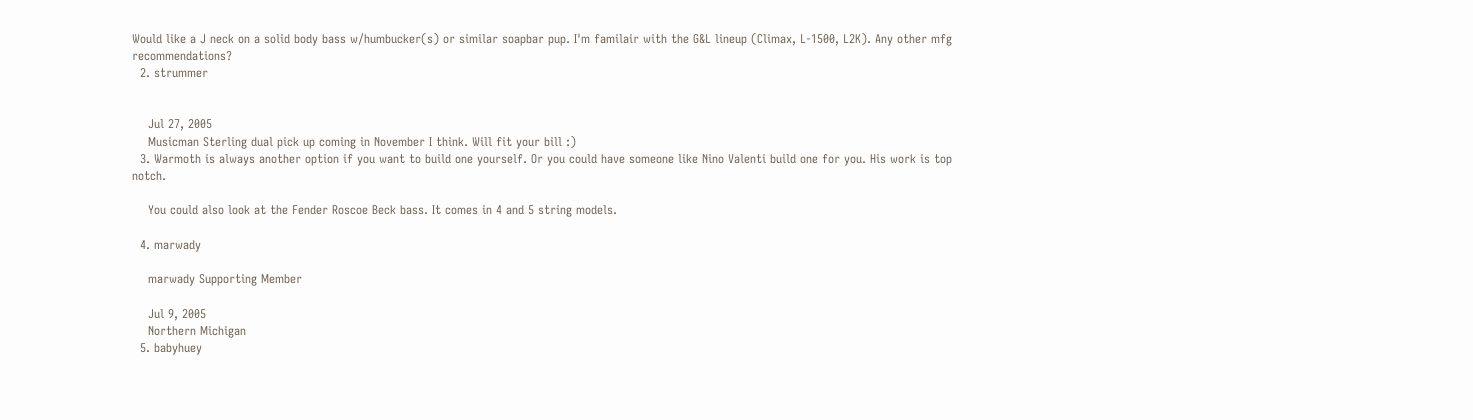Would like a J neck on a solid body bass w/humbucker(s) or similar soapbar pup. I'm familair with the G&L lineup (Climax, L-1500, L2K). Any other mfg recommendations?
  2. strummer


    Jul 27, 2005
    Musicman Sterling dual pick up coming in November I think. Will fit your bill :)
  3. Warmoth is always another option if you want to build one yourself. Or you could have someone like Nino Valenti build one for you. His work is top notch.

    You could also look at the Fender Roscoe Beck bass. It comes in 4 and 5 string models.

  4. marwady

    marwady Supporting Member

    Jul 9, 2005
    Northern Michigan
  5. babyhuey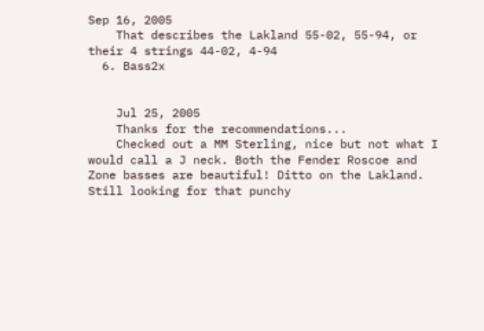Sep 16, 2005
    That describes the Lakland 55-02, 55-94, or their 4 strings 44-02, 4-94
  6. Bass2x


    Jul 25, 2005
    Thanks for the recommendations...
    Checked out a MM Sterling, nice but not what I would call a J neck. Both the Fender Roscoe and Zone basses are beautiful! Ditto on the Lakland. Still looking for that punchy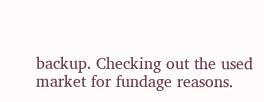backup. Checking out the used market for fundage reasons.